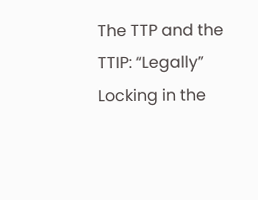The TTP and the TTIP: “Legally” Locking in the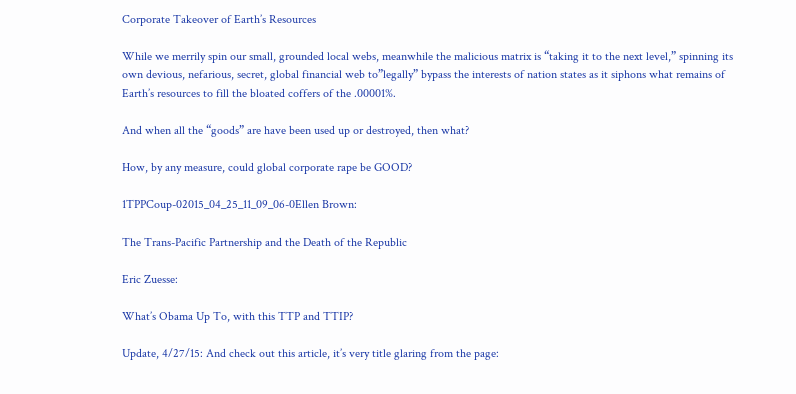Corporate Takeover of Earth’s Resources

While we merrily spin our small, grounded local webs, meanwhile the malicious matrix is “taking it to the next level,” spinning its own devious, nefarious, secret, global financial web to”legally” bypass the interests of nation states as it siphons what remains of Earth’s resources to fill the bloated coffers of the .00001%.

And when all the “goods” are have been used up or destroyed, then what?

How, by any measure, could global corporate rape be GOOD?

1TPPCoup-02015_04_25_11_09_06-0Ellen Brown:

The Trans-Pacific Partnership and the Death of the Republic

Eric Zuesse:

What’s Obama Up To, with this TTP and TTIP?

Update, 4/27/15: And check out this article, it’s very title glaring from the page: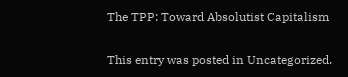The TPP: Toward Absolutist Capitalism

This entry was posted in Uncategorized.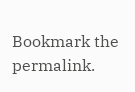Bookmark the permalink.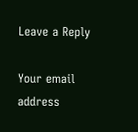Leave a Reply

Your email address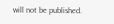will not be published.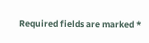Required fields are marked *